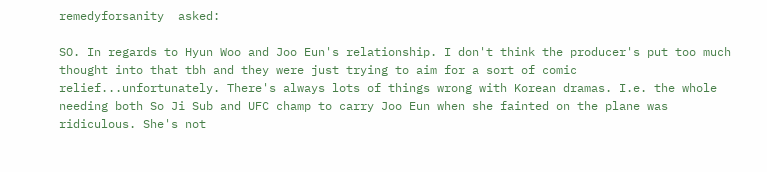remedyforsanity  asked:

SO. In regards to Hyun Woo and Joo Eun's relationship. I don't think the producer's put too much thought into that tbh and they were just trying to aim for a sort of comic relief...unfortunately. There's always lots of things wrong with Korean dramas. I.e. the whole needing both So Ji Sub and UFC champ to carry Joo Eun when she fainted on the plane was ridiculous. She's not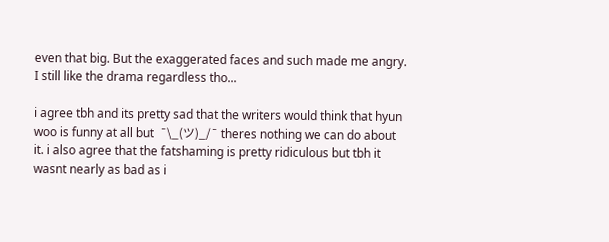even that big. But the exaggerated faces and such made me angry. I still like the drama regardless tho...

i agree tbh and its pretty sad that the writers would think that hyun woo is funny at all but  ¯\_(ツ)_/¯ theres nothing we can do about it. i also agree that the fatshaming is pretty ridiculous but tbh it wasnt nearly as bad as i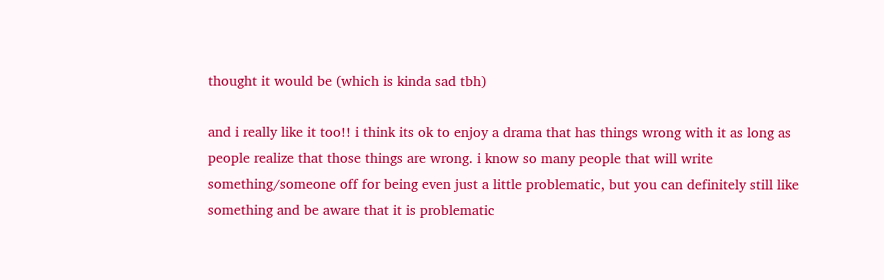thought it would be (which is kinda sad tbh)

and i really like it too!! i think its ok to enjoy a drama that has things wrong with it as long as people realize that those things are wrong. i know so many people that will write something/someone off for being even just a little problematic, but you can definitely still like something and be aware that it is problematic